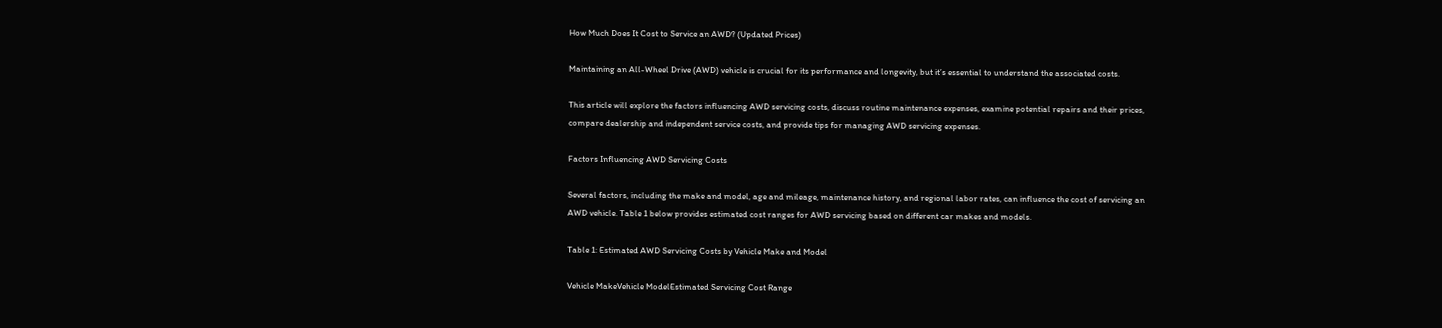How Much Does It Cost to Service an AWD? (Updated Prices)

Maintaining an All-Wheel Drive (AWD) vehicle is crucial for its performance and longevity, but it’s essential to understand the associated costs.

This article will explore the factors influencing AWD servicing costs, discuss routine maintenance expenses, examine potential repairs and their prices, compare dealership and independent service costs, and provide tips for managing AWD servicing expenses.

Factors Influencing AWD Servicing Costs

Several factors, including the make and model, age and mileage, maintenance history, and regional labor rates, can influence the cost of servicing an AWD vehicle. Table 1 below provides estimated cost ranges for AWD servicing based on different car makes and models.

Table 1: Estimated AWD Servicing Costs by Vehicle Make and Model

Vehicle MakeVehicle ModelEstimated Servicing Cost Range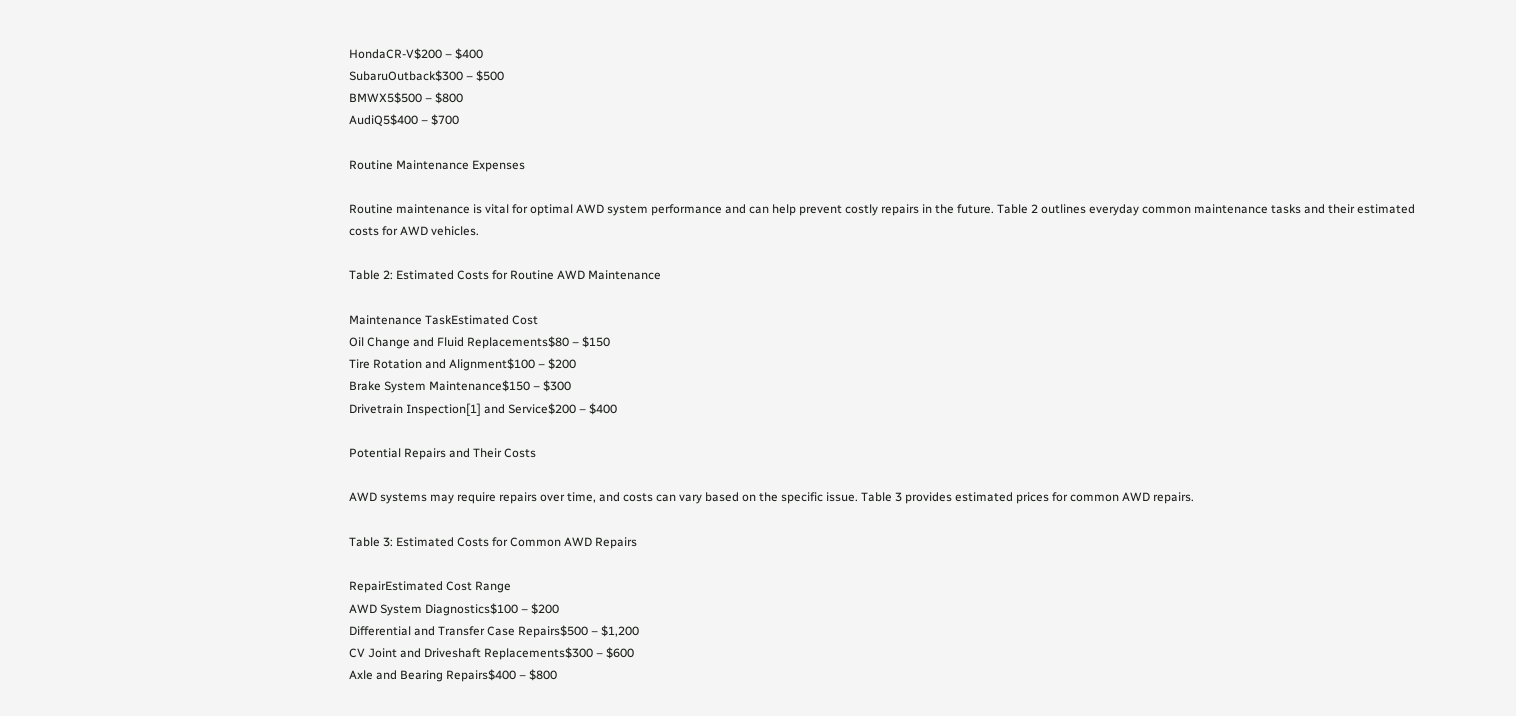HondaCR-V$200 – $400
SubaruOutback$300 – $500
BMWX5$500 – $800
AudiQ5$400 – $700

Routine Maintenance Expenses

Routine maintenance is vital for optimal AWD system performance and can help prevent costly repairs in the future. Table 2 outlines everyday common maintenance tasks and their estimated costs for AWD vehicles.

Table 2: Estimated Costs for Routine AWD Maintenance

Maintenance TaskEstimated Cost
Oil Change and Fluid Replacements$80 – $150
Tire Rotation and Alignment$100 – $200
Brake System Maintenance$150 – $300
Drivetrain Inspection[1] and Service$200 – $400

Potential Repairs and Their Costs

AWD systems may require repairs over time, and costs can vary based on the specific issue. Table 3 provides estimated prices for common AWD repairs.

Table 3: Estimated Costs for Common AWD Repairs

RepairEstimated Cost Range
AWD System Diagnostics$100 – $200
Differential and Transfer Case Repairs$500 – $1,200
CV Joint and Driveshaft Replacements$300 – $600
Axle and Bearing Repairs$400 – $800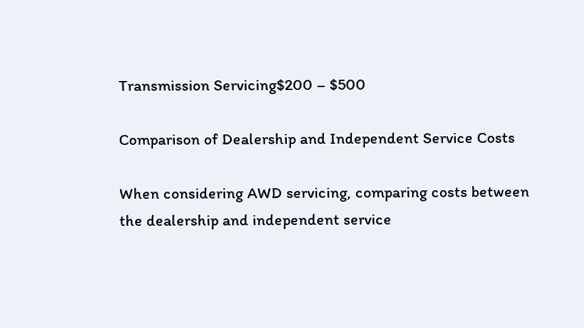Transmission Servicing$200 – $500

Comparison of Dealership and Independent Service Costs

When considering AWD servicing, comparing costs between the dealership and independent service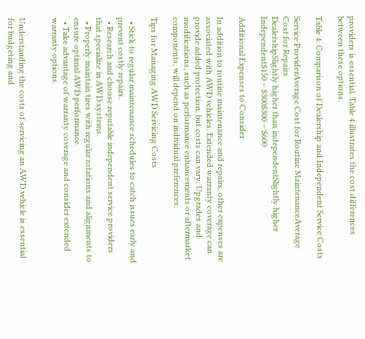providers is essential. Table 4 illustrates the cost differences between these options.

Table 4: Comparison of Dealership and Independent Service Costs

Service ProviderAverage Cost for Routine MaintenanceAverage Cost for Repairs
DealershipSlightly higher than independentSlightly higher
Independent$150 – $300$300 – $600

Additional Expenses to Consider

In addition to routine maintenance and repairs, other expenses are associated with AWD vehicles. Extended warranty coverage can provide added protection, but costs can vary. Upgrades and modifications, such as performance enhancements or aftermarket components, will depend on individual preferences.

Tips for Managing AWD Servicing Costs

  • Stick to regular maintenance schedules to catch issues early and prevent costly repairs.
  • Research and choose reputable independent service providers that specialize in AWD systems.
  • Properly maintain tires with regular rotations and alignments to ensure optimal AWD performance.
  • Take advantage of warranty coverage and consider extended warranty options.


Understanding the costs of servicing an AWD vehicle is essential for budgeting and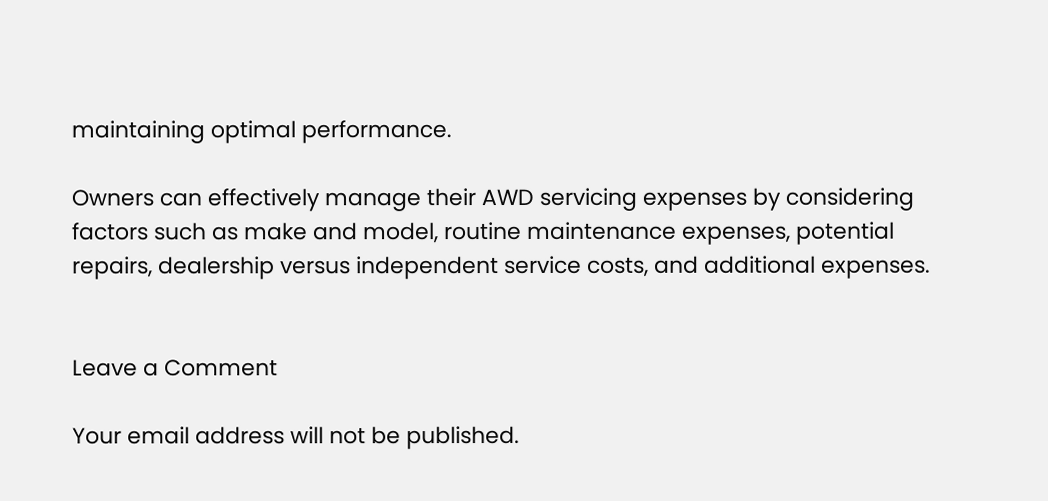maintaining optimal performance.

Owners can effectively manage their AWD servicing expenses by considering factors such as make and model, routine maintenance expenses, potential repairs, dealership versus independent service costs, and additional expenses.


Leave a Comment

Your email address will not be published.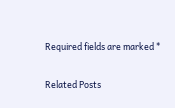Required fields are marked *

Related Posts